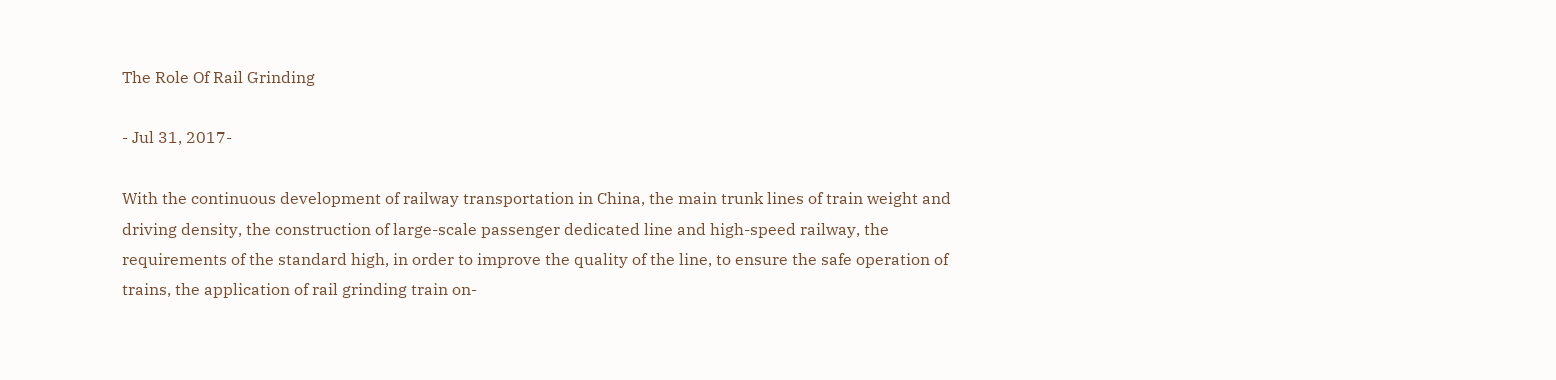The Role Of Rail Grinding

- Jul 31, 2017-

With the continuous development of railway transportation in China, the main trunk lines of train weight and driving density, the construction of large-scale passenger dedicated line and high-speed railway, the requirements of the standard high, in order to improve the quality of the line, to ensure the safe operation of trains, the application of rail grinding train on-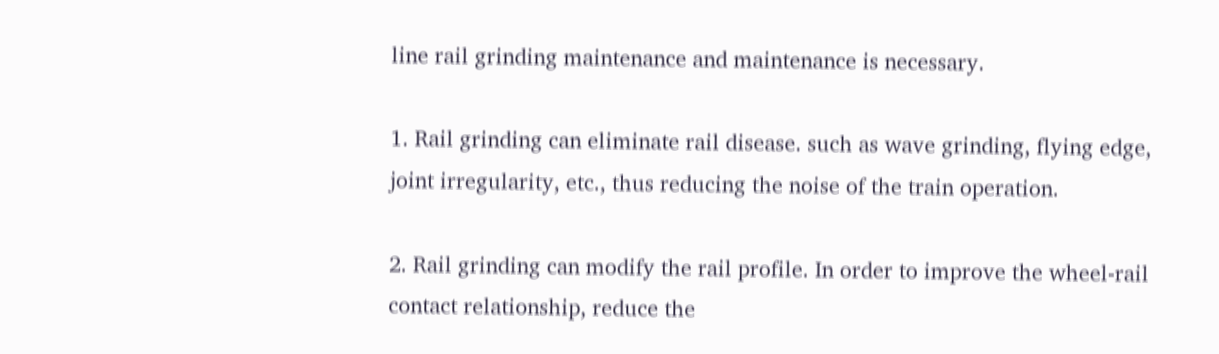line rail grinding maintenance and maintenance is necessary.

1. Rail grinding can eliminate rail disease. such as wave grinding, flying edge, joint irregularity, etc., thus reducing the noise of the train operation.

2. Rail grinding can modify the rail profile. In order to improve the wheel-rail contact relationship, reduce the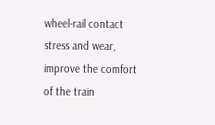wheel-rail contact stress and wear, improve the comfort of the train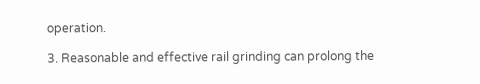operation.

3. Reasonable and effective rail grinding can prolong the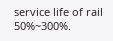service life of rail 50%~300%.